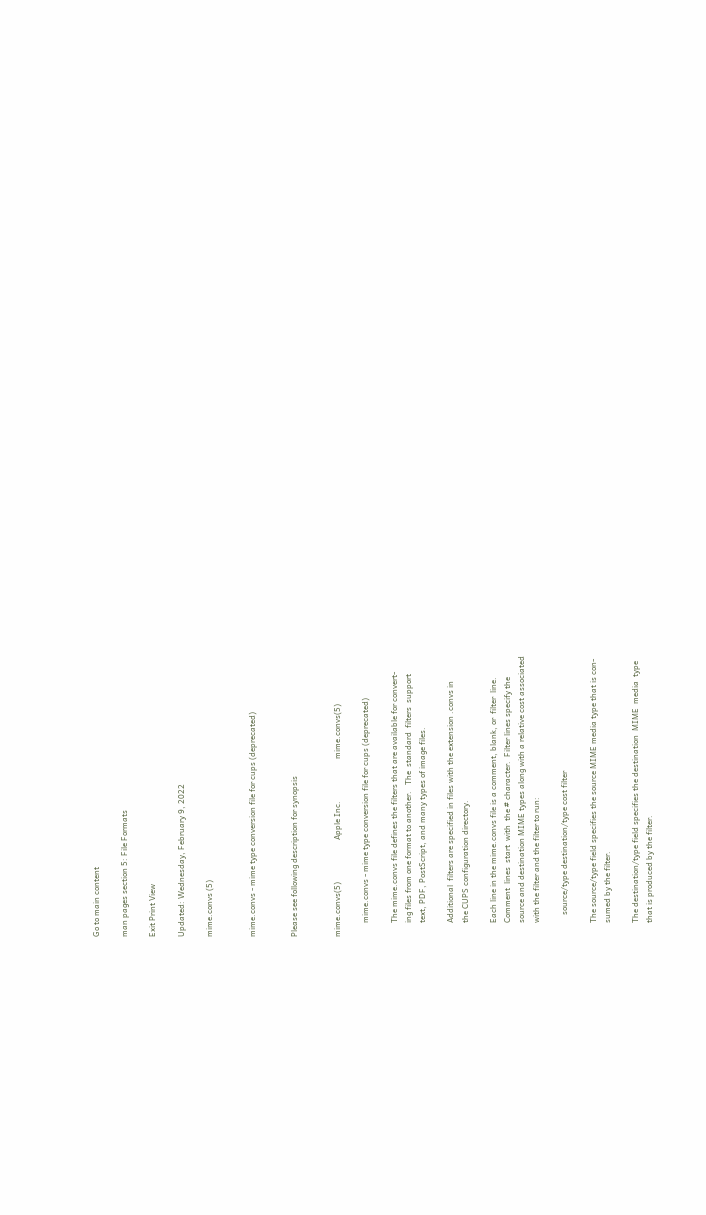Go to main content

man pages section 5: File Formats

Exit Print View

Updated: Wednesday, February 9, 2022

mime.convs (5)


mime.convs - mime type conversion file for cups (deprecated)


Please see following description for synopsis


mime.convs(5)                     Apple Inc.                     mime.convs(5)

       mime.convs - mime type conversion file for cups (deprecated)

       The mime.convs file defines the filters that are available for convert-
       ing files from one format to another.   The  standard  filters  support
       text, PDF, PostScript, and many types of image files.

       Additional  filters are specified in files with the extension .convs in
       the CUPS configuration directory.

       Each line in the mime.convs file is a comment, blank, or  filter  line.
       Comment  lines  start  with  the # character.  Filter lines specify the
       source and destination MIME types along with a relative cost associated
       with the filter and the filter to run:

           source/type destination/type cost filter

       The source/type field specifies the source MIME media type that is con-
       sumed by the filter.

       The destination/type field specifies the destination  MIME  media  type
       that is produced by the filter.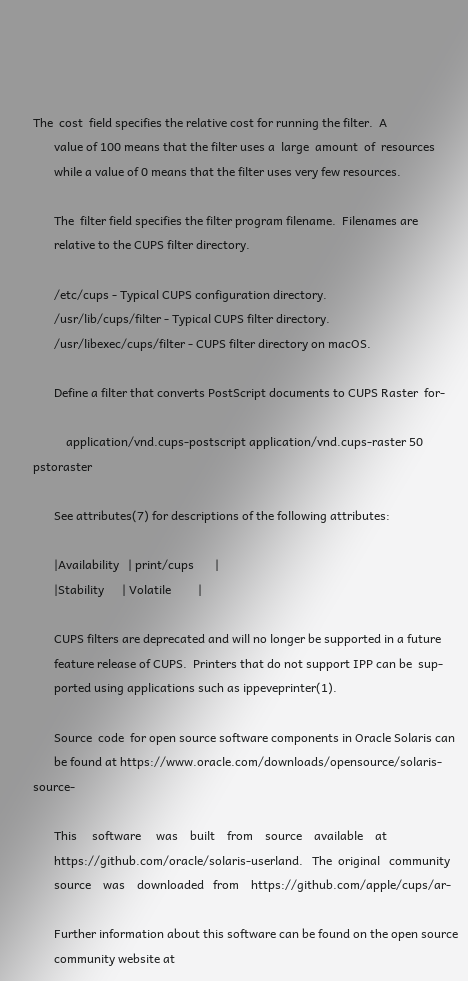The  cost  field specifies the relative cost for running the filter.  A
       value of 100 means that the filter uses a  large  amount  of  resources
       while a value of 0 means that the filter uses very few resources.

       The  filter field specifies the filter program filename.  Filenames are
       relative to the CUPS filter directory.

       /etc/cups - Typical CUPS configuration directory.
       /usr/lib/cups/filter - Typical CUPS filter directory.
       /usr/libexec/cups/filter - CUPS filter directory on macOS.

       Define a filter that converts PostScript documents to CUPS Raster  for-

           application/vnd.cups-postscript application/vnd.cups-raster 50 pstoraster

       See attributes(7) for descriptions of the following attributes:

       |Availability   | print/cups       |
       |Stability      | Volatile         |

       CUPS filters are deprecated and will no longer be supported in a future
       feature release of CUPS.  Printers that do not support IPP can be  sup-
       ported using applications such as ippeveprinter(1).

       Source  code  for open source software components in Oracle Solaris can
       be found at https://www.oracle.com/downloads/opensource/solaris-source-

       This     software     was    built    from    source    available    at
       https://github.com/oracle/solaris-userland.   The  original   community
       source    was    downloaded   from    https://github.com/apple/cups/ar-

       Further information about this software can be found on the open source
       community website at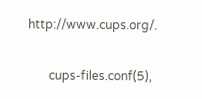http://www.cups.org/.

       cups-files.conf(5),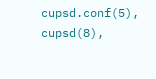cupsd.conf(5),     cupsd(8),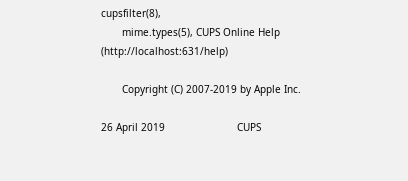cupsfilter(8),
       mime.types(5), CUPS Online Help (http://localhost:631/help)

       Copyright (C) 2007-2019 by Apple Inc.

26 April 2019                        CUPS